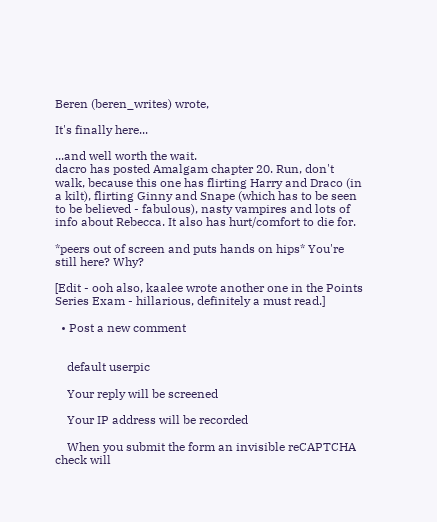Beren (beren_writes) wrote,

It's finally here...

...and well worth the wait.
dacro has posted Amalgam chapter 20. Run, don't walk, because this one has flirting Harry and Draco (in a kilt), flirting Ginny and Snape (which has to be seen to be believed - fabulous), nasty vampires and lots of info about Rebecca. It also has hurt/comfort to die for.

*peers out of screen and puts hands on hips* You're still here? Why?

[Edit - ooh also, kaalee wrote another one in the Points Series Exam - hillarious, definitely a must read.]

  • Post a new comment


    default userpic

    Your reply will be screened

    Your IP address will be recorded

    When you submit the form an invisible reCAPTCHA check will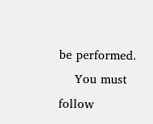be performed.
    You must follow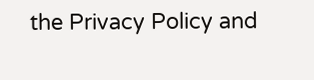the Privacy Policy and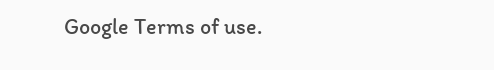Google Terms of use.